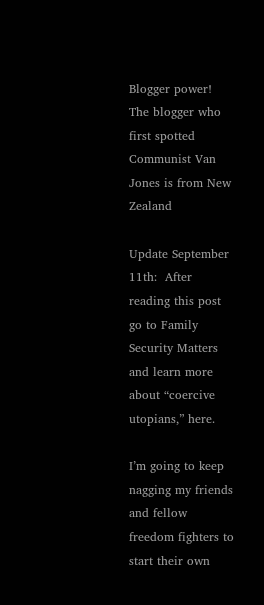Blogger power! The blogger who first spotted Communist Van Jones is from New Zealand

Update September 11th:  After reading this post go to Family Security Matters and learn more about “coercive utopians,” here.

I’m going to keep nagging my friends and fellow freedom fighters to start their own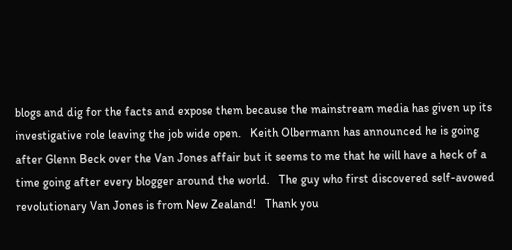blogs and dig for the facts and expose them because the mainstream media has given up its investigative role leaving the job wide open.   Keith Olbermann has announced he is going after Glenn Beck over the Van Jones affair but it seems to me that he will have a heck of a time going after every blogger around the world.   The guy who first discovered self-avowed revolutionary Van Jones is from New Zealand!   Thank you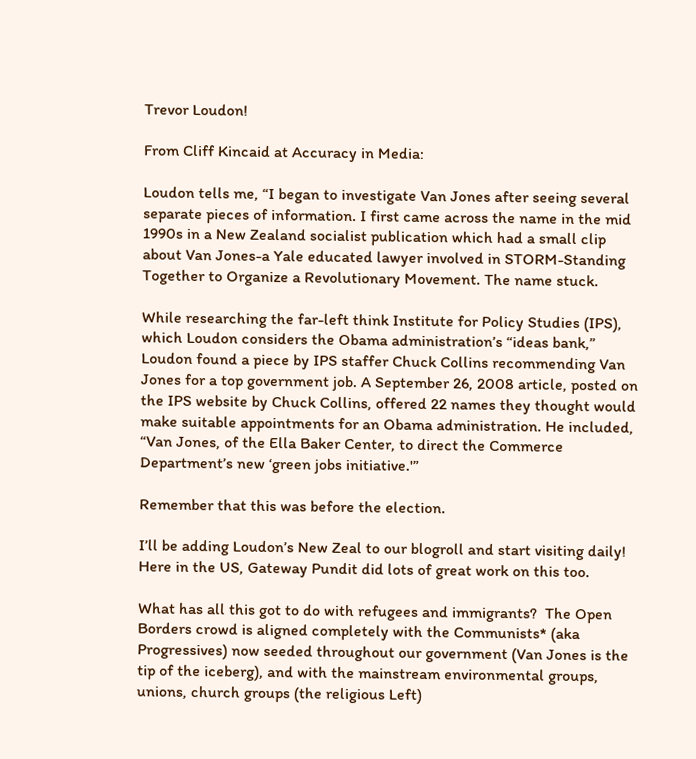Trevor Loudon!

From Cliff Kincaid at Accuracy in Media:

Loudon tells me, “I began to investigate Van Jones after seeing several separate pieces of information. I first came across the name in the mid 1990s in a New Zealand socialist publication which had a small clip about Van Jones-a Yale educated lawyer involved in STORM-Standing Together to Organize a Revolutionary Movement. The name stuck.

While researching the far-left think Institute for Policy Studies (IPS), which Loudon considers the Obama administration’s “ideas bank,” Loudon found a piece by IPS staffer Chuck Collins recommending Van Jones for a top government job. A September 26, 2008 article, posted on the IPS website by Chuck Collins, offered 22 names they thought would make suitable appointments for an Obama administration. He included, “Van Jones, of the Ella Baker Center, to direct the Commerce Department’s new ‘green jobs initiative.'”

Remember that this was before the election.

I’ll be adding Loudon’s New Zeal to our blogroll and start visiting daily!   Here in the US, Gateway Pundit did lots of great work on this too.

What has all this got to do with refugees and immigrants?  The Open Borders crowd is aligned completely with the Communists* (aka Progressives) now seeded throughout our government (Van Jones is the tip of the iceberg), and with the mainstream environmental groups, unions, church groups (the religious Left)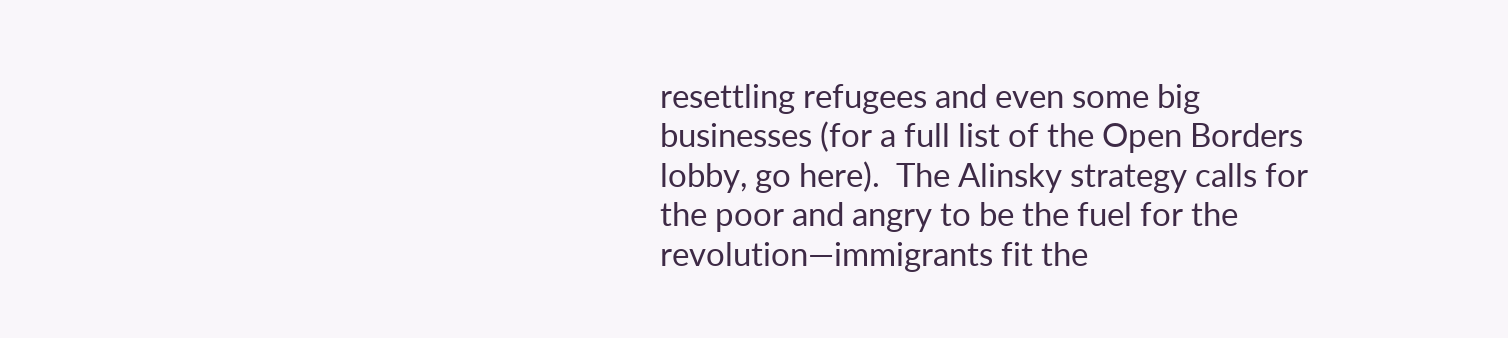resettling refugees and even some big businesses (for a full list of the Open Borders lobby, go here).  The Alinsky strategy calls for the poor and angry to be the fuel for the revolution—immigrants fit the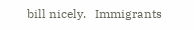bill nicely.   Immigrants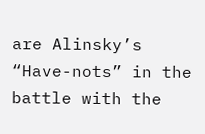are Alinsky’s “Have-nots” in the battle with the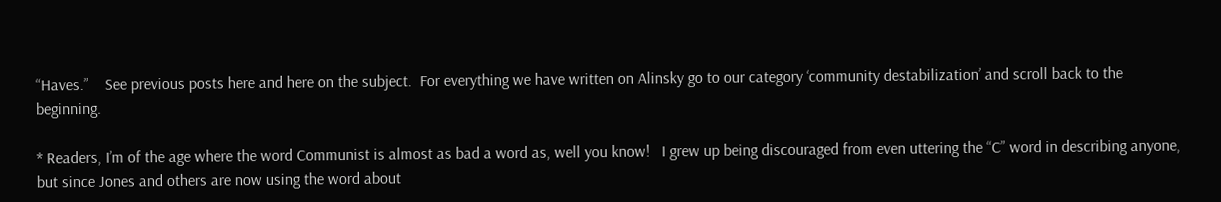“Haves.”    See previous posts here and here on the subject.  For everything we have written on Alinsky go to our category ‘community destabilization’ and scroll back to the beginning.

* Readers, I’m of the age where the word Communist is almost as bad a word as, well you know!   I grew up being discouraged from even uttering the “C” word in describing anyone, but since Jones and others are now using the word about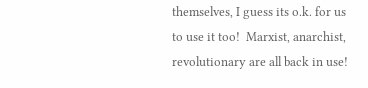themselves, I guess its o.k. for us to use it too!  Marxist, anarchist, revolutionary are all back in use!